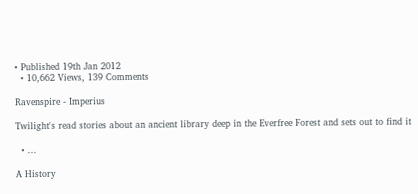• Published 19th Jan 2012
  • 10,662 Views, 139 Comments

Ravenspire - Imperius

Twilight's read stories about an ancient library deep in the Everfree Forest and sets out to find it

  • ...

A History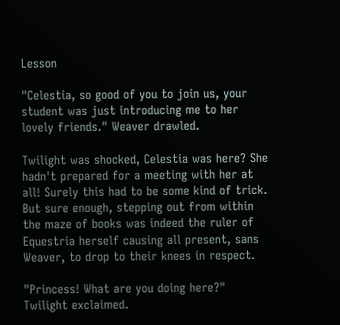Lesson

"Celestia, so good of you to join us, your student was just introducing me to her lovely friends." Weaver drawled.

Twilight was shocked, Celestia was here? She hadn't prepared for a meeting with her at all! Surely this had to be some kind of trick. But sure enough, stepping out from within the maze of books was indeed the ruler of Equestria herself causing all present, sans Weaver, to drop to their knees in respect.

"Princess! What are you doing here?" Twilight exclaimed.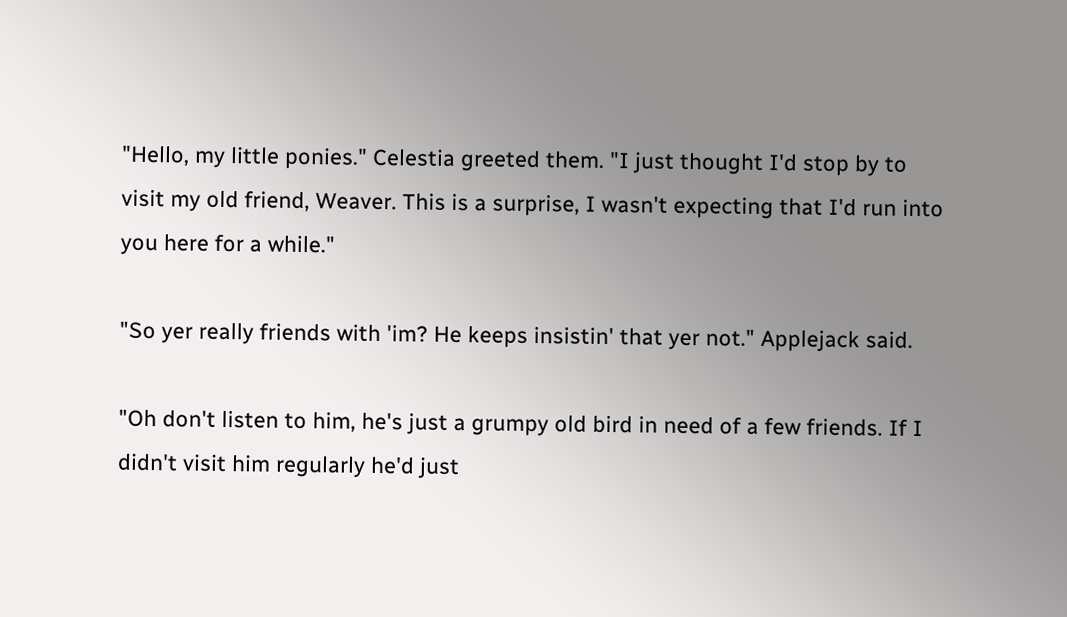"Hello, my little ponies." Celestia greeted them. "I just thought I'd stop by to visit my old friend, Weaver. This is a surprise, I wasn't expecting that I'd run into you here for a while."

"So yer really friends with 'im? He keeps insistin' that yer not." Applejack said.

"Oh don't listen to him, he's just a grumpy old bird in need of a few friends. If I didn't visit him regularly he'd just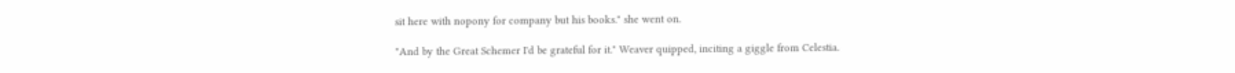sit here with nopony for company but his books." she went on.

"And by the Great Schemer I'd be grateful for it." Weaver quipped, inciting a giggle from Celestia.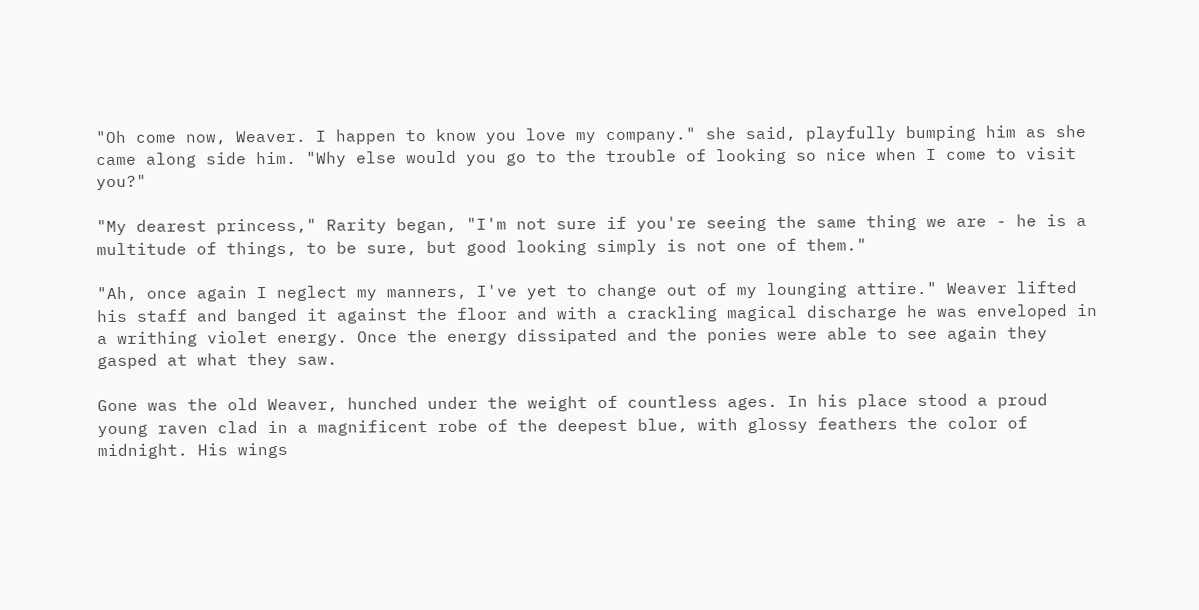"Oh come now, Weaver. I happen to know you love my company." she said, playfully bumping him as she came along side him. "Why else would you go to the trouble of looking so nice when I come to visit you?"

"My dearest princess," Rarity began, "I'm not sure if you're seeing the same thing we are - he is a multitude of things, to be sure, but good looking simply is not one of them."

"Ah, once again I neglect my manners, I've yet to change out of my lounging attire." Weaver lifted his staff and banged it against the floor and with a crackling magical discharge he was enveloped in a writhing violet energy. Once the energy dissipated and the ponies were able to see again they gasped at what they saw.

Gone was the old Weaver, hunched under the weight of countless ages. In his place stood a proud young raven clad in a magnificent robe of the deepest blue, with glossy feathers the color of midnight. His wings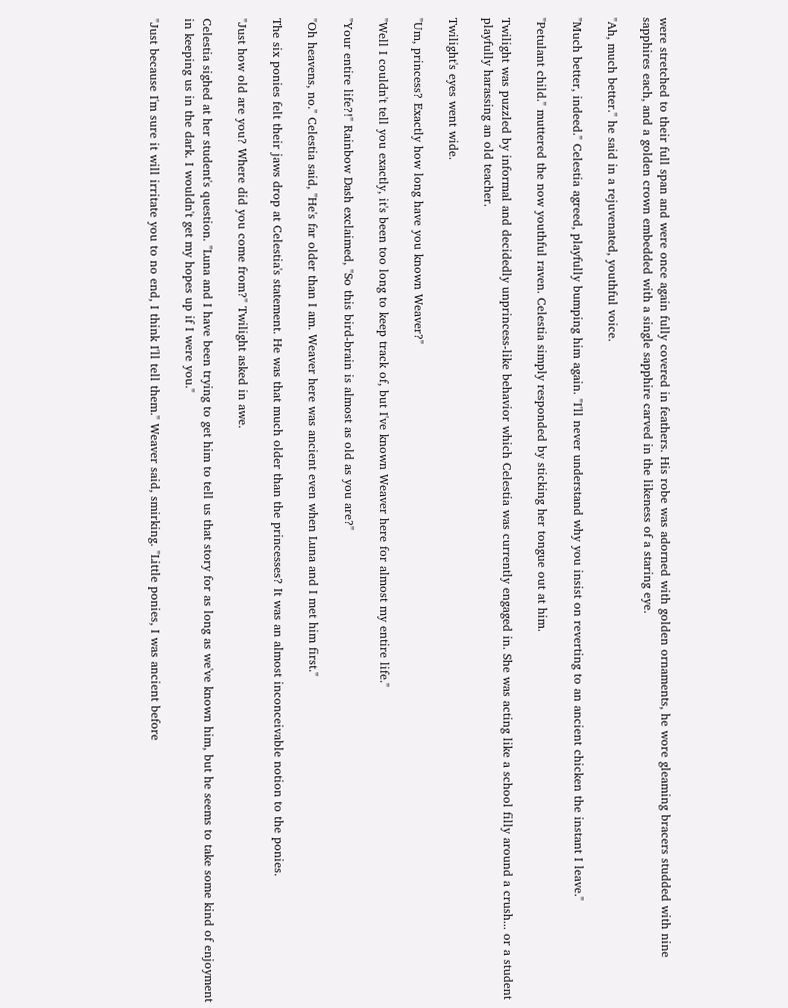were stretched to their full span and were once again fully covered in feathers. His robe was adorned with golden ornaments, he wore gleaming bracers studded with nine sapphires each, and a golden crown embedded with a single sapphire carved in the likeness of a staring eye.

"Ah, much better." he said in a rejuvenated, youthful voice.

"Much better, indeed." Celestia agreed, playfully bumping him again. "I'll never understand why you insist on reverting to an ancient chicken the instant I leave."

"Petulant child." muttered the now youthful raven. Celestia simply responded by sticking her tongue out at him.

Twilight was puzzled by informal and decidedly unprincess-like behavior which Celestia was currently engaged in. She was acting like a school filly around a crush... or a student playfully harassing an old teacher.

Twilight's eyes went wide.

"Um, princess? Exactly how long have you known Weaver?"

"Well I couldn't tell you exactly, it's been too long to keep track of, but I've known Weaver here for almost my entire life."

"Your entire life?!" Rainbow Dash exclaimed, "So this bird-brain is almost as old as you are?"

"Oh heavens, no." Celestia said, "He's far older than I am. Weaver here was ancient even when Luna and I met him first."

The six ponies felt their jaws drop at Celestia's statement. He was that much older than the princesses? It was an almost inconceivable notion to the ponies.

"Just how old are you? Where did you come from?" Twilight asked in awe.

Celestia sighed at her student's question. "Luna and I have been trying to get him to tell us that story for as long as we've known him, but he seems to take some kind of enjoyment in keeping us in the dark. I wouldn't get my hopes up if I were you."

"Just because I'm sure it will irritate you to no end, I think I'll tell them." Weaver said, smirking. "Little ponies, I was ancient before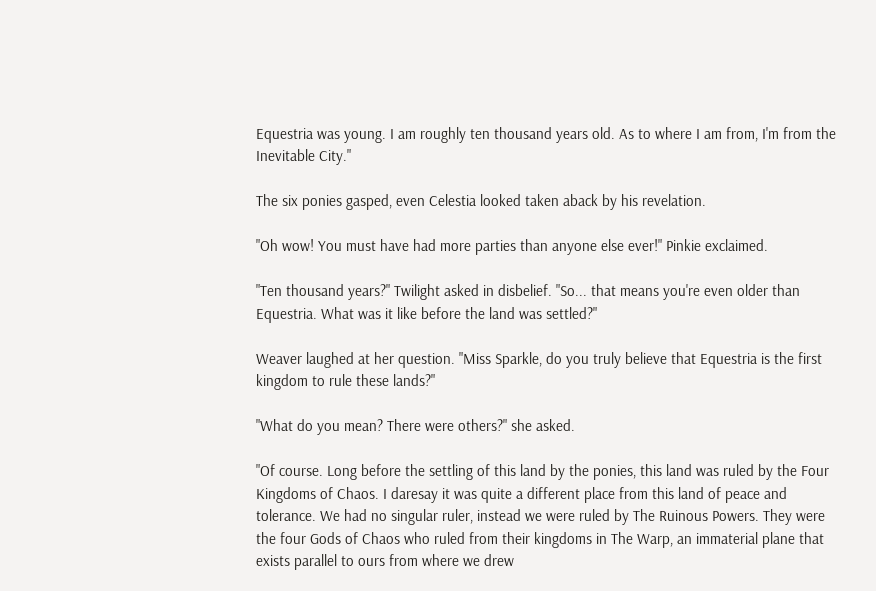Equestria was young. I am roughly ten thousand years old. As to where I am from, I'm from the Inevitable City."

The six ponies gasped, even Celestia looked taken aback by his revelation.

"Oh wow! You must have had more parties than anyone else ever!" Pinkie exclaimed.

"Ten thousand years?" Twilight asked in disbelief. "So... that means you're even older than Equestria. What was it like before the land was settled?"

Weaver laughed at her question. "Miss Sparkle, do you truly believe that Equestria is the first kingdom to rule these lands?"

"What do you mean? There were others?" she asked.

"Of course. Long before the settling of this land by the ponies, this land was ruled by the Four Kingdoms of Chaos. I daresay it was quite a different place from this land of peace and tolerance. We had no singular ruler, instead we were ruled by The Ruinous Powers. They were the four Gods of Chaos who ruled from their kingdoms in The Warp, an immaterial plane that exists parallel to ours from where we drew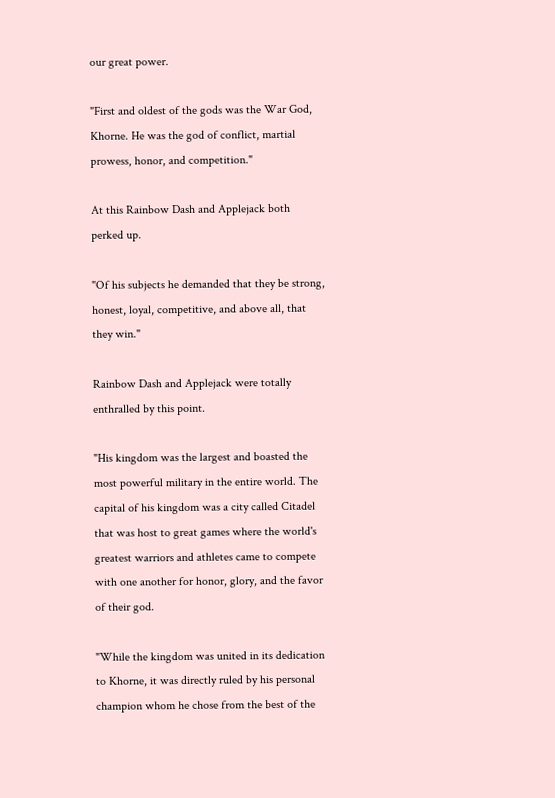our great power.

"First and oldest of the gods was the War God, Khorne. He was the god of conflict, martial prowess, honor, and competition."

At this Rainbow Dash and Applejack both perked up.

"Of his subjects he demanded that they be strong, honest, loyal, competitive, and above all, that they win."

Rainbow Dash and Applejack were totally enthralled by this point.

"His kingdom was the largest and boasted the most powerful military in the entire world. The capital of his kingdom was a city called Citadel that was host to great games where the world's greatest warriors and athletes came to compete with one another for honor, glory, and the favor of their god.

"While the kingdom was united in its dedication to Khorne, it was directly ruled by his personal champion whom he chose from the best of the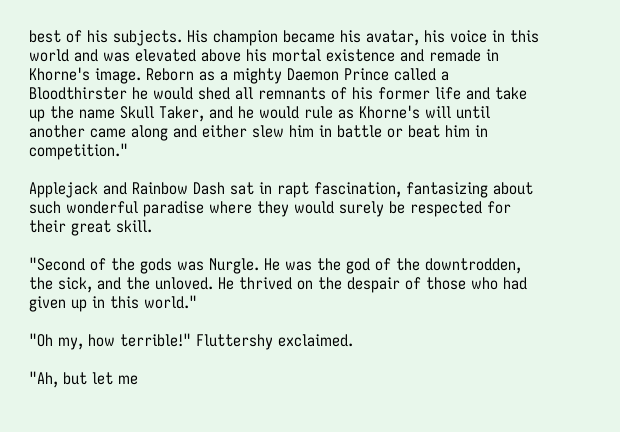best of his subjects. His champion became his avatar, his voice in this world and was elevated above his mortal existence and remade in Khorne's image. Reborn as a mighty Daemon Prince called a Bloodthirster he would shed all remnants of his former life and take up the name Skull Taker, and he would rule as Khorne's will until another came along and either slew him in battle or beat him in competition."

Applejack and Rainbow Dash sat in rapt fascination, fantasizing about such wonderful paradise where they would surely be respected for their great skill.

"Second of the gods was Nurgle. He was the god of the downtrodden, the sick, and the unloved. He thrived on the despair of those who had given up in this world."

"Oh my, how terrible!" Fluttershy exclaimed.

"Ah, but let me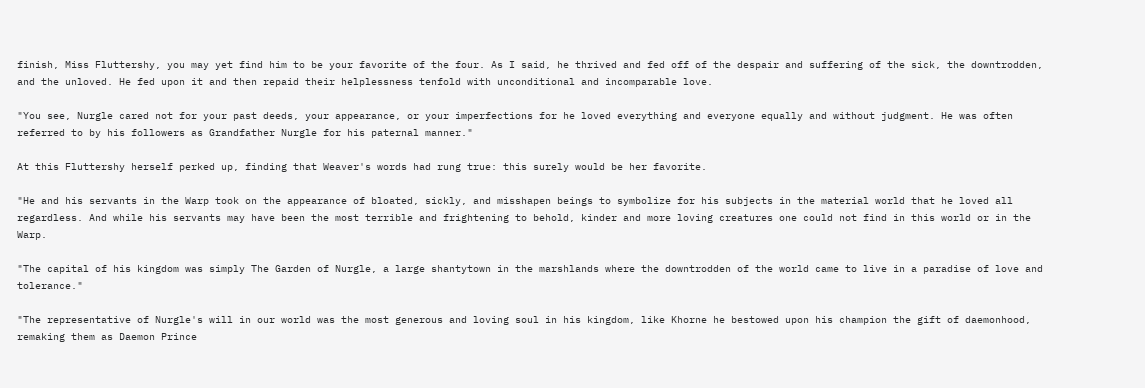finish, Miss Fluttershy, you may yet find him to be your favorite of the four. As I said, he thrived and fed off of the despair and suffering of the sick, the downtrodden, and the unloved. He fed upon it and then repaid their helplessness tenfold with unconditional and incomparable love.

"You see, Nurgle cared not for your past deeds, your appearance, or your imperfections for he loved everything and everyone equally and without judgment. He was often referred to by his followers as Grandfather Nurgle for his paternal manner."

At this Fluttershy herself perked up, finding that Weaver's words had rung true: this surely would be her favorite.

"He and his servants in the Warp took on the appearance of bloated, sickly, and misshapen beings to symbolize for his subjects in the material world that he loved all regardless. And while his servants may have been the most terrible and frightening to behold, kinder and more loving creatures one could not find in this world or in the Warp.

"The capital of his kingdom was simply The Garden of Nurgle, a large shantytown in the marshlands where the downtrodden of the world came to live in a paradise of love and tolerance."

"The representative of Nurgle's will in our world was the most generous and loving soul in his kingdom, like Khorne he bestowed upon his champion the gift of daemonhood, remaking them as Daemon Prince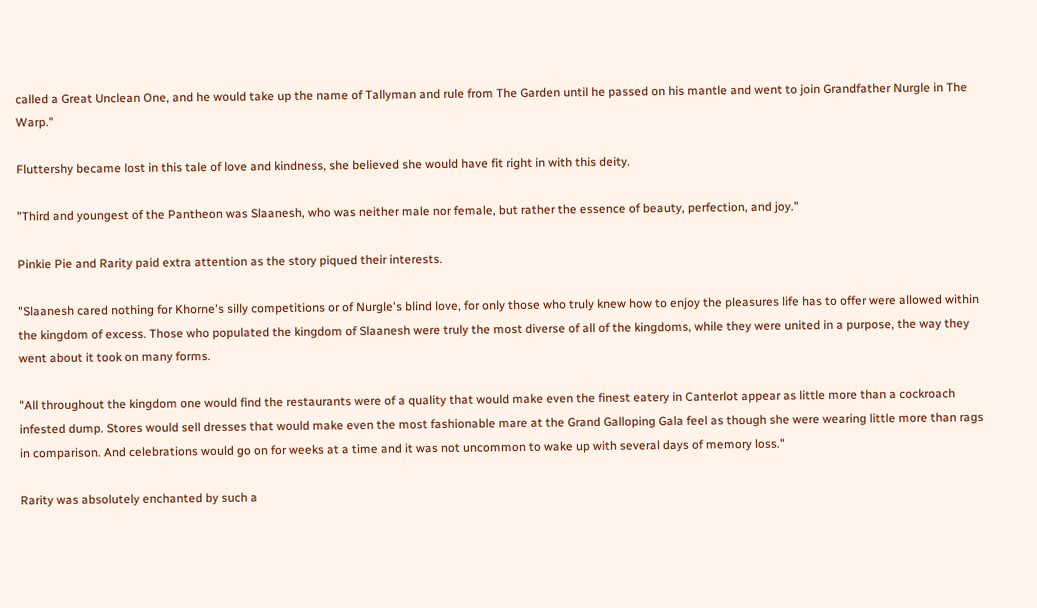called a Great Unclean One, and he would take up the name of Tallyman and rule from The Garden until he passed on his mantle and went to join Grandfather Nurgle in The Warp."

Fluttershy became lost in this tale of love and kindness, she believed she would have fit right in with this deity.

"Third and youngest of the Pantheon was Slaanesh, who was neither male nor female, but rather the essence of beauty, perfection, and joy."

Pinkie Pie and Rarity paid extra attention as the story piqued their interests.

"Slaanesh cared nothing for Khorne's silly competitions or of Nurgle's blind love, for only those who truly knew how to enjoy the pleasures life has to offer were allowed within the kingdom of excess. Those who populated the kingdom of Slaanesh were truly the most diverse of all of the kingdoms, while they were united in a purpose, the way they went about it took on many forms.

"All throughout the kingdom one would find the restaurants were of a quality that would make even the finest eatery in Canterlot appear as little more than a cockroach infested dump. Stores would sell dresses that would make even the most fashionable mare at the Grand Galloping Gala feel as though she were wearing little more than rags in comparison. And celebrations would go on for weeks at a time and it was not uncommon to wake up with several days of memory loss."

Rarity was absolutely enchanted by such a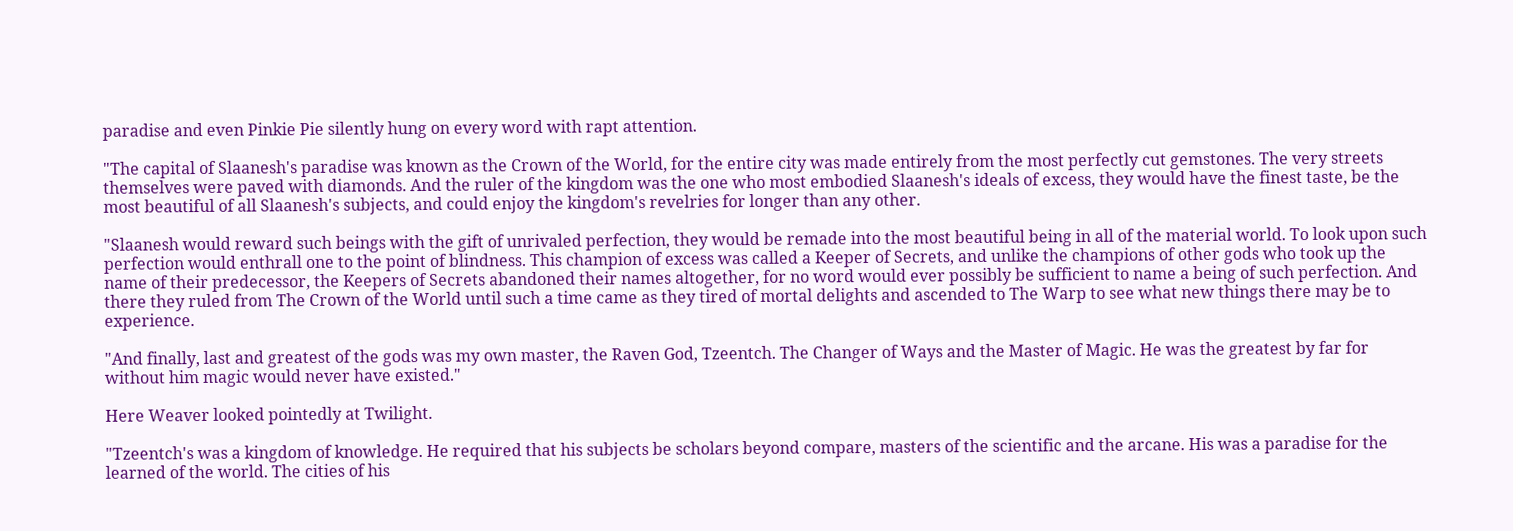paradise and even Pinkie Pie silently hung on every word with rapt attention.

"The capital of Slaanesh's paradise was known as the Crown of the World, for the entire city was made entirely from the most perfectly cut gemstones. The very streets themselves were paved with diamonds. And the ruler of the kingdom was the one who most embodied Slaanesh's ideals of excess, they would have the finest taste, be the most beautiful of all Slaanesh's subjects, and could enjoy the kingdom's revelries for longer than any other.

"Slaanesh would reward such beings with the gift of unrivaled perfection, they would be remade into the most beautiful being in all of the material world. To look upon such perfection would enthrall one to the point of blindness. This champion of excess was called a Keeper of Secrets, and unlike the champions of other gods who took up the name of their predecessor, the Keepers of Secrets abandoned their names altogether, for no word would ever possibly be sufficient to name a being of such perfection. And there they ruled from The Crown of the World until such a time came as they tired of mortal delights and ascended to The Warp to see what new things there may be to experience.

"And finally, last and greatest of the gods was my own master, the Raven God, Tzeentch. The Changer of Ways and the Master of Magic. He was the greatest by far for without him magic would never have existed."

Here Weaver looked pointedly at Twilight.

"Tzeentch's was a kingdom of knowledge. He required that his subjects be scholars beyond compare, masters of the scientific and the arcane. His was a paradise for the learned of the world. The cities of his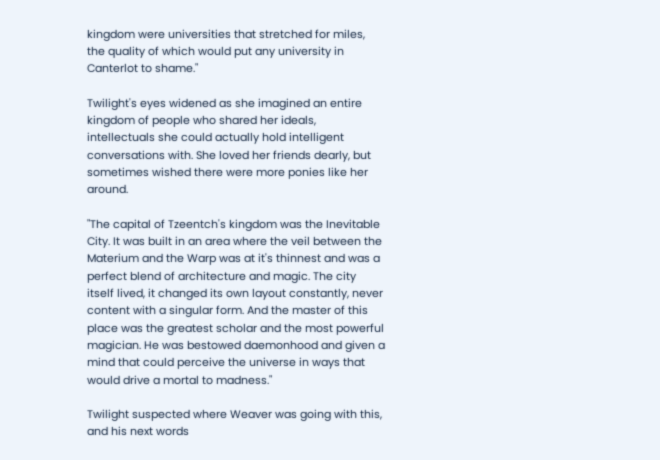kingdom were universities that stretched for miles, the quality of which would put any university in Canterlot to shame."

Twilight's eyes widened as she imagined an entire kingdom of people who shared her ideals, intellectuals she could actually hold intelligent conversations with. She loved her friends dearly, but sometimes wished there were more ponies like her around.

"The capital of Tzeentch's kingdom was the Inevitable City. It was built in an area where the veil between the Materium and the Warp was at it's thinnest and was a perfect blend of architecture and magic. The city itself lived, it changed its own layout constantly, never content with a singular form. And the master of this place was the greatest scholar and the most powerful magician. He was bestowed daemonhood and given a mind that could perceive the universe in ways that would drive a mortal to madness."

Twilight suspected where Weaver was going with this, and his next words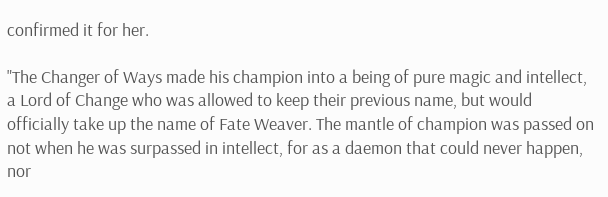confirmed it for her.

"The Changer of Ways made his champion into a being of pure magic and intellect, a Lord of Change who was allowed to keep their previous name, but would officially take up the name of Fate Weaver. The mantle of champion was passed on not when he was surpassed in intellect, for as a daemon that could never happen, nor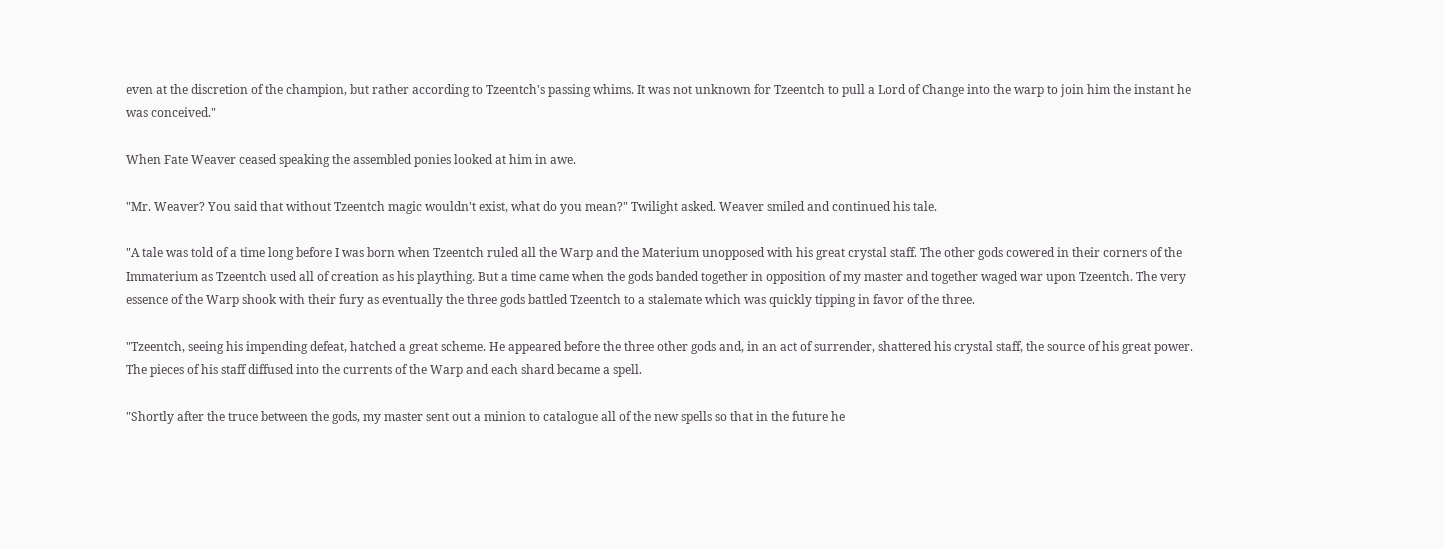even at the discretion of the champion, but rather according to Tzeentch's passing whims. It was not unknown for Tzeentch to pull a Lord of Change into the warp to join him the instant he was conceived."

When Fate Weaver ceased speaking the assembled ponies looked at him in awe.

"Mr. Weaver? You said that without Tzeentch magic wouldn't exist, what do you mean?" Twilight asked. Weaver smiled and continued his tale.

"A tale was told of a time long before I was born when Tzeentch ruled all the Warp and the Materium unopposed with his great crystal staff. The other gods cowered in their corners of the Immaterium as Tzeentch used all of creation as his plaything. But a time came when the gods banded together in opposition of my master and together waged war upon Tzeentch. The very essence of the Warp shook with their fury as eventually the three gods battled Tzeentch to a stalemate which was quickly tipping in favor of the three.

"Tzeentch, seeing his impending defeat, hatched a great scheme. He appeared before the three other gods and, in an act of surrender, shattered his crystal staff, the source of his great power. The pieces of his staff diffused into the currents of the Warp and each shard became a spell.

"Shortly after the truce between the gods, my master sent out a minion to catalogue all of the new spells so that in the future he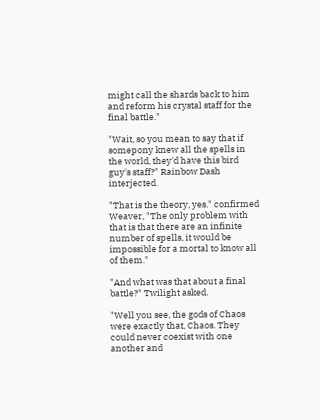might call the shards back to him and reform his crystal staff for the final battle."

"Wait, so you mean to say that if somepony knew all the spells in the world, they'd have this bird guy's staff?" Rainbow Dash interjected.

"That is the theory, yes." confirmed Weaver, "The only problem with that is that there are an infinite number of spells, it would be impossible for a mortal to know all of them."

"And what was that about a final battle?" Twilight asked.

"Well you see, the gods of Chaos were exactly that, Chaos. They could never coexist with one another and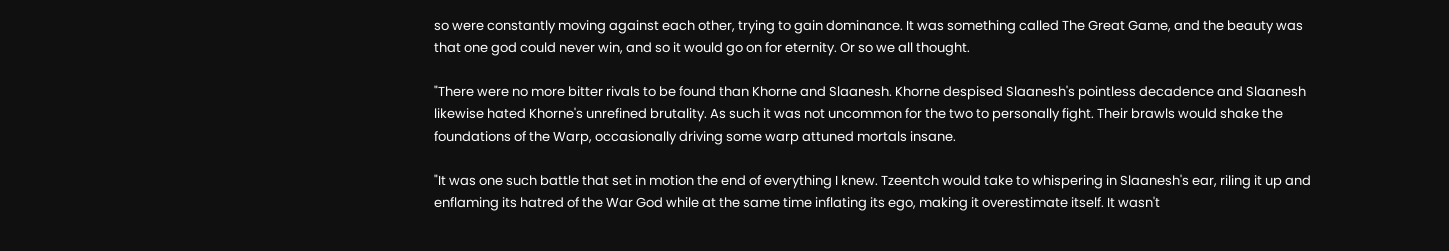so were constantly moving against each other, trying to gain dominance. It was something called The Great Game, and the beauty was that one god could never win, and so it would go on for eternity. Or so we all thought.

"There were no more bitter rivals to be found than Khorne and Slaanesh. Khorne despised Slaanesh's pointless decadence and Slaanesh likewise hated Khorne's unrefined brutality. As such it was not uncommon for the two to personally fight. Their brawls would shake the foundations of the Warp, occasionally driving some warp attuned mortals insane.

"It was one such battle that set in motion the end of everything I knew. Tzeentch would take to whispering in Slaanesh's ear, riling it up and enflaming its hatred of the War God while at the same time inflating its ego, making it overestimate itself. It wasn't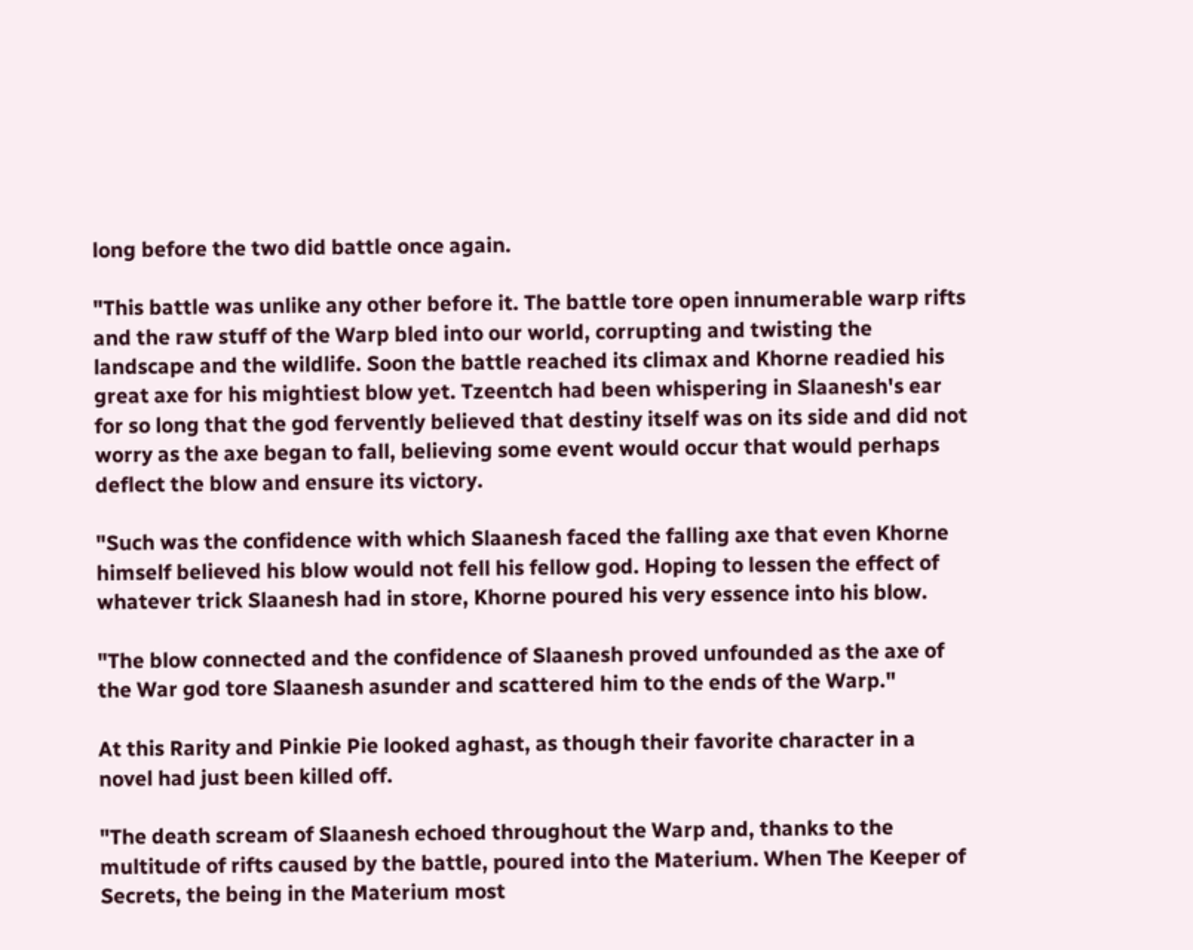long before the two did battle once again.

"This battle was unlike any other before it. The battle tore open innumerable warp rifts and the raw stuff of the Warp bled into our world, corrupting and twisting the landscape and the wildlife. Soon the battle reached its climax and Khorne readied his great axe for his mightiest blow yet. Tzeentch had been whispering in Slaanesh's ear for so long that the god fervently believed that destiny itself was on its side and did not worry as the axe began to fall, believing some event would occur that would perhaps deflect the blow and ensure its victory.

"Such was the confidence with which Slaanesh faced the falling axe that even Khorne himself believed his blow would not fell his fellow god. Hoping to lessen the effect of whatever trick Slaanesh had in store, Khorne poured his very essence into his blow.

"The blow connected and the confidence of Slaanesh proved unfounded as the axe of the War god tore Slaanesh asunder and scattered him to the ends of the Warp."

At this Rarity and Pinkie Pie looked aghast, as though their favorite character in a novel had just been killed off.

"The death scream of Slaanesh echoed throughout the Warp and, thanks to the multitude of rifts caused by the battle, poured into the Materium. When The Keeper of Secrets, the being in the Materium most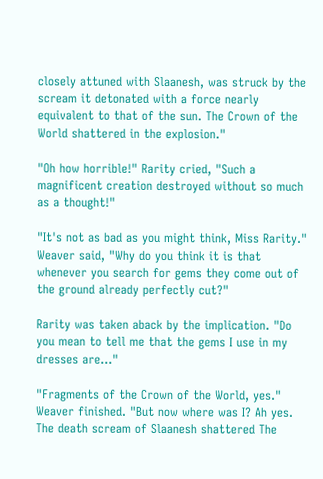closely attuned with Slaanesh, was struck by the scream it detonated with a force nearly equivalent to that of the sun. The Crown of the World shattered in the explosion."

"Oh how horrible!" Rarity cried, "Such a magnificent creation destroyed without so much as a thought!"

"It's not as bad as you might think, Miss Rarity." Weaver said, "Why do you think it is that whenever you search for gems they come out of the ground already perfectly cut?"

Rarity was taken aback by the implication. "Do you mean to tell me that the gems I use in my dresses are..."

"Fragments of the Crown of the World, yes." Weaver finished. "But now where was I? Ah yes. The death scream of Slaanesh shattered The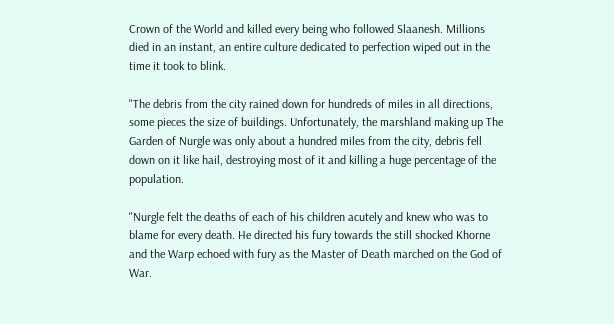Crown of the World and killed every being who followed Slaanesh. Millions died in an instant, an entire culture dedicated to perfection wiped out in the time it took to blink.

"The debris from the city rained down for hundreds of miles in all directions, some pieces the size of buildings. Unfortunately, the marshland making up The Garden of Nurgle was only about a hundred miles from the city, debris fell down on it like hail, destroying most of it and killing a huge percentage of the population.

"Nurgle felt the deaths of each of his children acutely and knew who was to blame for every death. He directed his fury towards the still shocked Khorne and the Warp echoed with fury as the Master of Death marched on the God of War.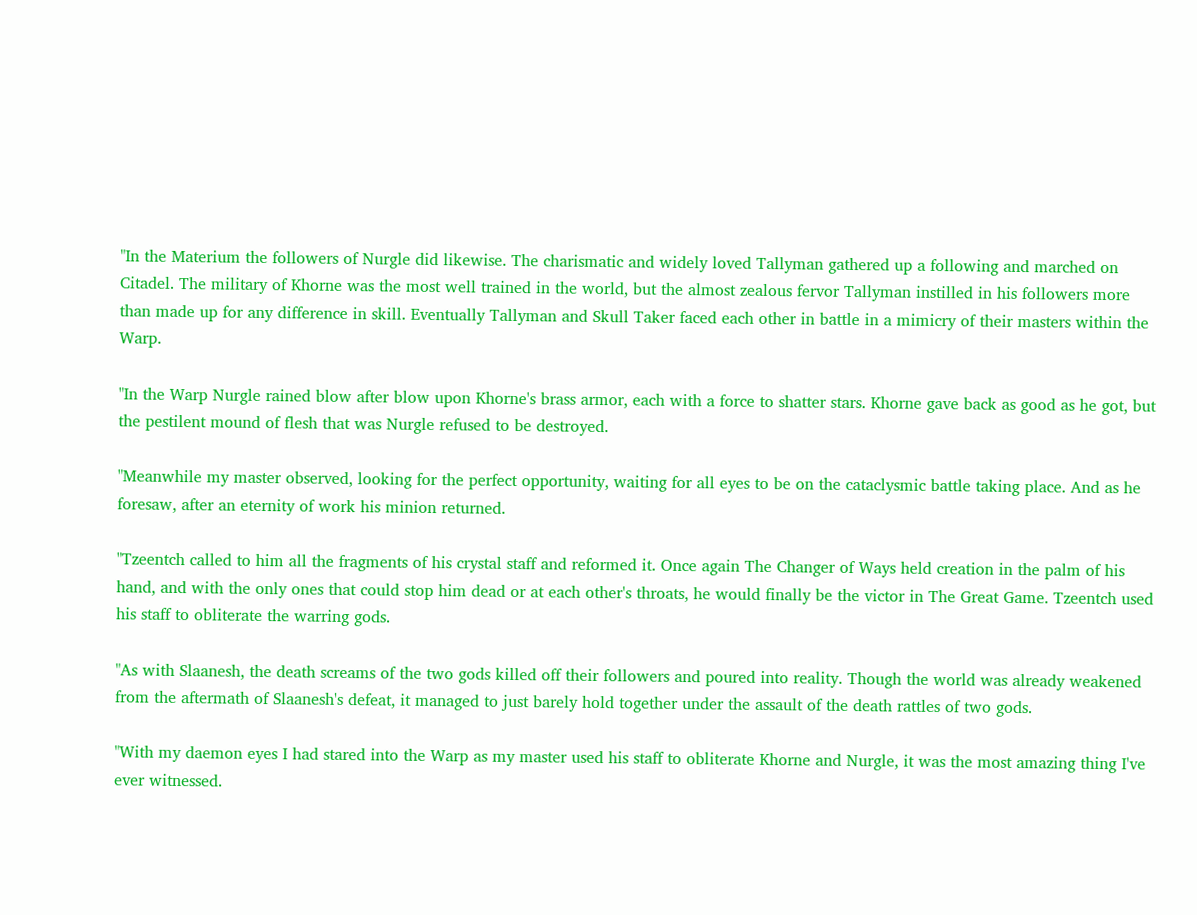"In the Materium the followers of Nurgle did likewise. The charismatic and widely loved Tallyman gathered up a following and marched on Citadel. The military of Khorne was the most well trained in the world, but the almost zealous fervor Tallyman instilled in his followers more than made up for any difference in skill. Eventually Tallyman and Skull Taker faced each other in battle in a mimicry of their masters within the Warp.

"In the Warp Nurgle rained blow after blow upon Khorne's brass armor, each with a force to shatter stars. Khorne gave back as good as he got, but the pestilent mound of flesh that was Nurgle refused to be destroyed.

"Meanwhile my master observed, looking for the perfect opportunity, waiting for all eyes to be on the cataclysmic battle taking place. And as he foresaw, after an eternity of work his minion returned.

"Tzeentch called to him all the fragments of his crystal staff and reformed it. Once again The Changer of Ways held creation in the palm of his hand, and with the only ones that could stop him dead or at each other's throats, he would finally be the victor in The Great Game. Tzeentch used his staff to obliterate the warring gods.

"As with Slaanesh, the death screams of the two gods killed off their followers and poured into reality. Though the world was already weakened from the aftermath of Slaanesh's defeat, it managed to just barely hold together under the assault of the death rattles of two gods.

"With my daemon eyes I had stared into the Warp as my master used his staff to obliterate Khorne and Nurgle, it was the most amazing thing I've ever witnessed.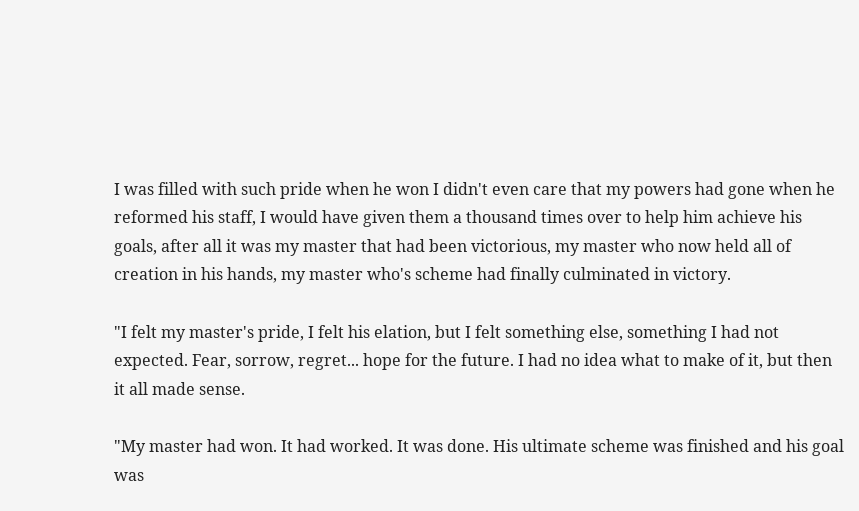I was filled with such pride when he won I didn't even care that my powers had gone when he reformed his staff, I would have given them a thousand times over to help him achieve his goals, after all it was my master that had been victorious, my master who now held all of creation in his hands, my master who's scheme had finally culminated in victory.

"I felt my master's pride, I felt his elation, but I felt something else, something I had not expected. Fear, sorrow, regret... hope for the future. I had no idea what to make of it, but then it all made sense.

"My master had won. It had worked. It was done. His ultimate scheme was finished and his goal was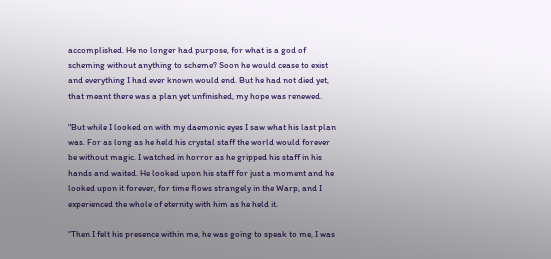accomplished. He no longer had purpose, for what is a god of scheming without anything to scheme? Soon he would cease to exist and everything I had ever known would end. But he had not died yet, that meant there was a plan yet unfinished, my hope was renewed.

"But while I looked on with my daemonic eyes I saw what his last plan was. For as long as he held his crystal staff the world would forever be without magic. I watched in horror as he gripped his staff in his hands and waited. He looked upon his staff for just a moment and he looked upon it forever, for time flows strangely in the Warp, and I experienced the whole of eternity with him as he held it.

"Then I felt his presence within me, he was going to speak to me, I was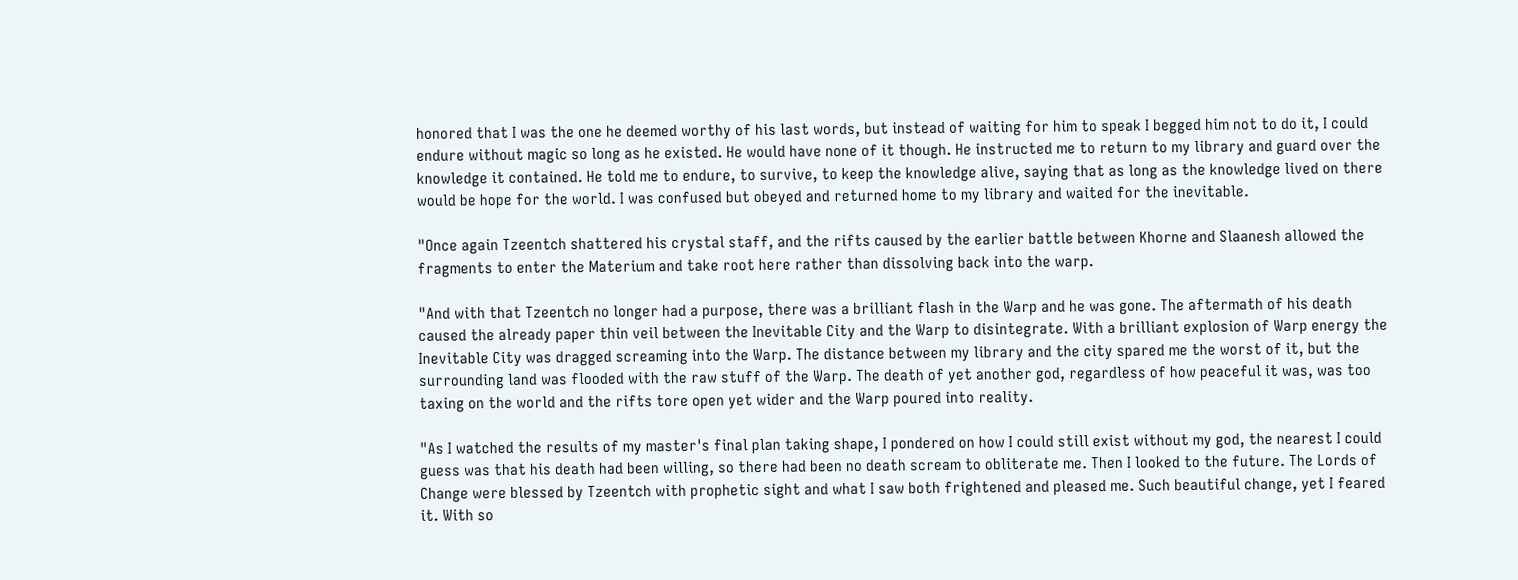honored that I was the one he deemed worthy of his last words, but instead of waiting for him to speak I begged him not to do it, I could endure without magic so long as he existed. He would have none of it though. He instructed me to return to my library and guard over the knowledge it contained. He told me to endure, to survive, to keep the knowledge alive, saying that as long as the knowledge lived on there would be hope for the world. I was confused but obeyed and returned home to my library and waited for the inevitable.

"Once again Tzeentch shattered his crystal staff, and the rifts caused by the earlier battle between Khorne and Slaanesh allowed the fragments to enter the Materium and take root here rather than dissolving back into the warp.

"And with that Tzeentch no longer had a purpose, there was a brilliant flash in the Warp and he was gone. The aftermath of his death caused the already paper thin veil between the Inevitable City and the Warp to disintegrate. With a brilliant explosion of Warp energy the Inevitable City was dragged screaming into the Warp. The distance between my library and the city spared me the worst of it, but the surrounding land was flooded with the raw stuff of the Warp. The death of yet another god, regardless of how peaceful it was, was too taxing on the world and the rifts tore open yet wider and the Warp poured into reality.

"As I watched the results of my master's final plan taking shape, I pondered on how I could still exist without my god, the nearest I could guess was that his death had been willing, so there had been no death scream to obliterate me. Then I looked to the future. The Lords of Change were blessed by Tzeentch with prophetic sight and what I saw both frightened and pleased me. Such beautiful change, yet I feared it. With so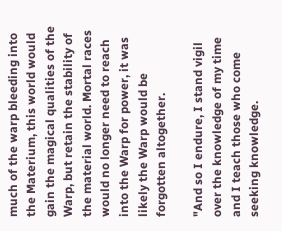much of the warp bleeding into the Materium, this world would gain the magical qualities of the Warp, but retain the stability of the material world. Mortal races would no longer need to reach into the Warp for power, it was likely the Warp would be forgotten altogether.

"And so I endure, I stand vigil over the knowledge of my time and I teach those who come seeking knowledge.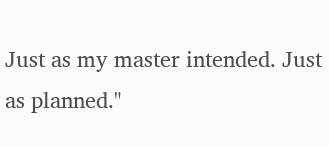Just as my master intended. Just as planned."